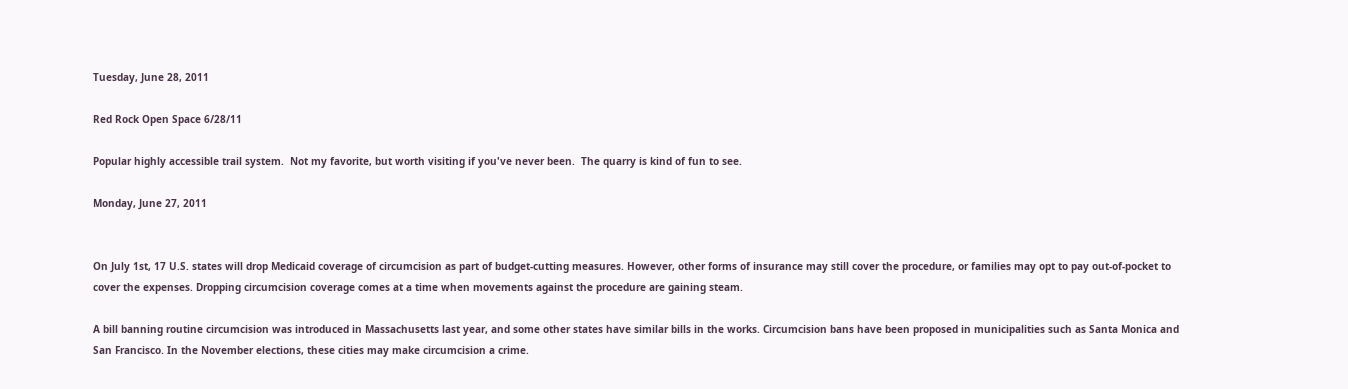Tuesday, June 28, 2011

Red Rock Open Space 6/28/11

Popular highly accessible trail system.  Not my favorite, but worth visiting if you've never been.  The quarry is kind of fun to see.

Monday, June 27, 2011


On July 1st, 17 U.S. states will drop Medicaid coverage of circumcision as part of budget-cutting measures. However, other forms of insurance may still cover the procedure, or families may opt to pay out-of-pocket to cover the expenses. Dropping circumcision coverage comes at a time when movements against the procedure are gaining steam.

A bill banning routine circumcision was introduced in Massachusetts last year, and some other states have similar bills in the works. Circumcision bans have been proposed in municipalities such as Santa Monica and San Francisco. In the November elections, these cities may make circumcision a crime.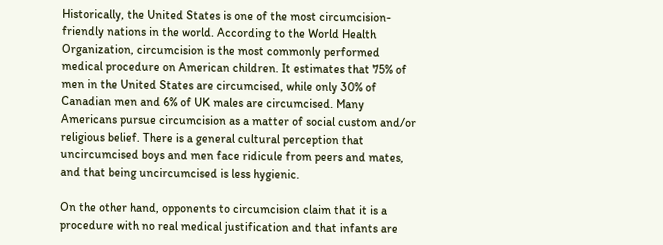Historically, the United States is one of the most circumcision-friendly nations in the world. According to the World Health Organization, circumcision is the most commonly performed medical procedure on American children. It estimates that 75% of men in the United States are circumcised, while only 30% of Canadian men and 6% of UK males are circumcised. Many Americans pursue circumcision as a matter of social custom and/or religious belief. There is a general cultural perception that uncircumcised boys and men face ridicule from peers and mates, and that being uncircumcised is less hygienic.

On the other hand, opponents to circumcision claim that it is a procedure with no real medical justification and that infants are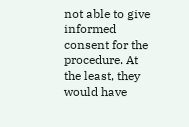not able to give informed consent for the procedure. At the least, they would have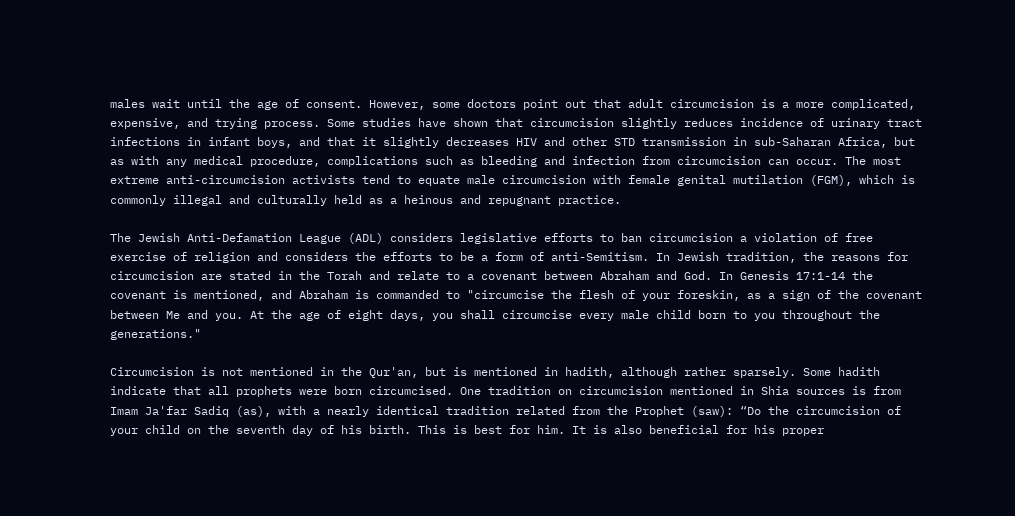males wait until the age of consent. However, some doctors point out that adult circumcision is a more complicated, expensive, and trying process. Some studies have shown that circumcision slightly reduces incidence of urinary tract infections in infant boys, and that it slightly decreases HIV and other STD transmission in sub-Saharan Africa, but as with any medical procedure, complications such as bleeding and infection from circumcision can occur. The most extreme anti-circumcision activists tend to equate male circumcision with female genital mutilation (FGM), which is commonly illegal and culturally held as a heinous and repugnant practice.

The Jewish Anti-Defamation League (ADL) considers legislative efforts to ban circumcision a violation of free exercise of religion and considers the efforts to be a form of anti-Semitism. In Jewish tradition, the reasons for circumcision are stated in the Torah and relate to a covenant between Abraham and God. In Genesis 17:1-14 the covenant is mentioned, and Abraham is commanded to "circumcise the flesh of your foreskin, as a sign of the covenant between Me and you. At the age of eight days, you shall circumcise every male child born to you throughout the generations."

Circumcision is not mentioned in the Qur'an, but is mentioned in hadith, although rather sparsely. Some hadith indicate that all prophets were born circumcised. One tradition on circumcision mentioned in Shia sources is from Imam Ja'far Sadiq (as), with a nearly identical tradition related from the Prophet (saw): “Do the circumcision of your child on the seventh day of his birth. This is best for him. It is also beneficial for his proper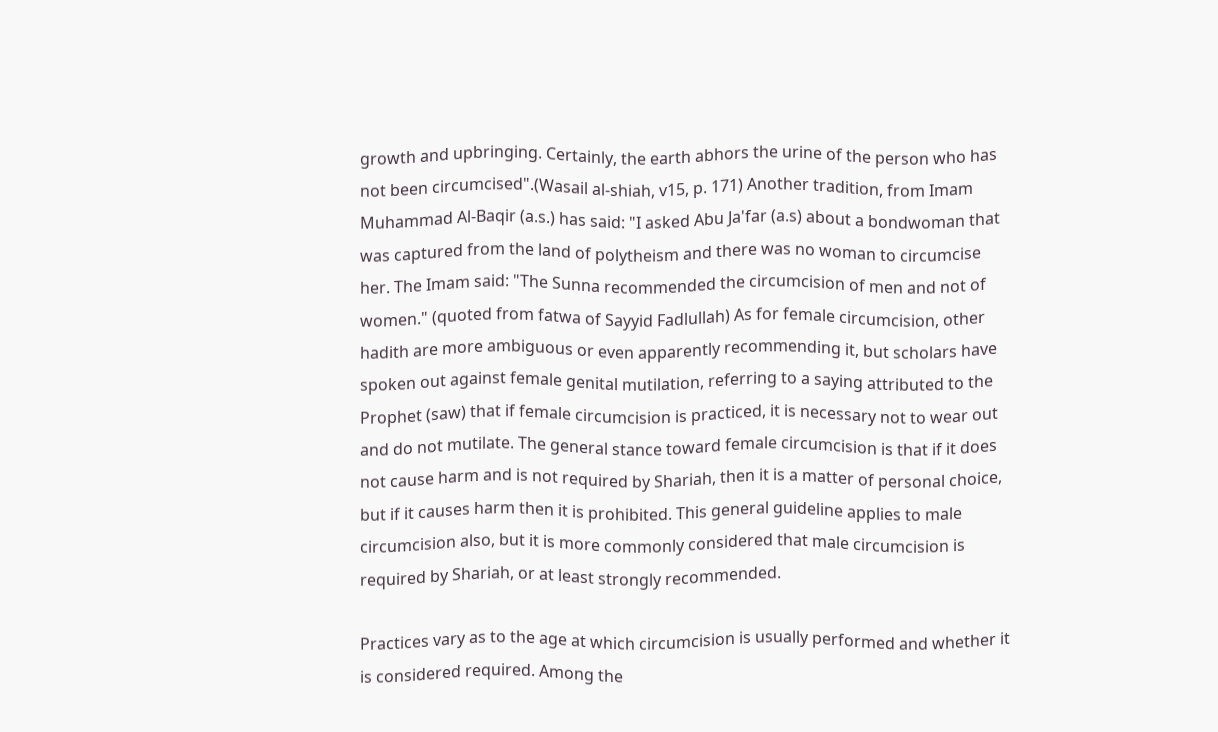growth and upbringing. Certainly, the earth abhors the urine of the person who has not been circumcised".(Wasail al-shiah, v15, p. 171) Another tradition, from Imam Muhammad Al-Baqir (a.s.) has said: "I asked Abu Ja'far (a.s) about a bondwoman that was captured from the land of polytheism and there was no woman to circumcise her. The Imam said: "The Sunna recommended the circumcision of men and not of women." (quoted from fatwa of Sayyid Fadlullah) As for female circumcision, other hadith are more ambiguous or even apparently recommending it, but scholars have spoken out against female genital mutilation, referring to a saying attributed to the Prophet (saw) that if female circumcision is practiced, it is necessary not to wear out and do not mutilate. The general stance toward female circumcision is that if it does not cause harm and is not required by Shariah, then it is a matter of personal choice, but if it causes harm then it is prohibited. This general guideline applies to male circumcision also, but it is more commonly considered that male circumcision is required by Shariah, or at least strongly recommended.

Practices vary as to the age at which circumcision is usually performed and whether it is considered required. Among the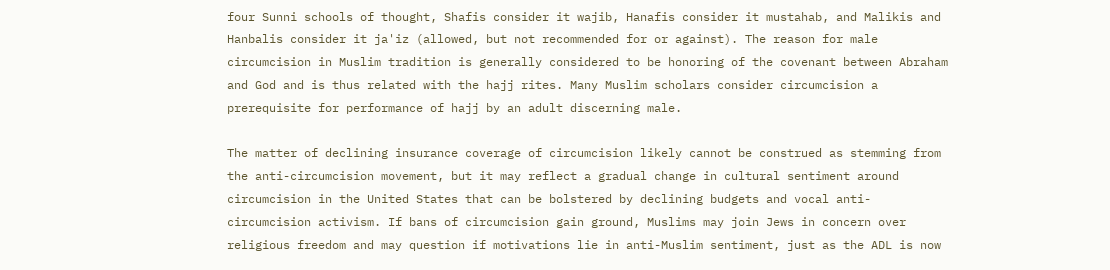four Sunni schools of thought, Shafis consider it wajib, Hanafis consider it mustahab, and Malikis and Hanbalis consider it ja'iz (allowed, but not recommended for or against). The reason for male circumcision in Muslim tradition is generally considered to be honoring of the covenant between Abraham and God and is thus related with the hajj rites. Many Muslim scholars consider circumcision a prerequisite for performance of hajj by an adult discerning male.

The matter of declining insurance coverage of circumcision likely cannot be construed as stemming from the anti-circumcision movement, but it may reflect a gradual change in cultural sentiment around circumcision in the United States that can be bolstered by declining budgets and vocal anti-circumcision activism. If bans of circumcision gain ground, Muslims may join Jews in concern over religious freedom and may question if motivations lie in anti-Muslim sentiment, just as the ADL is now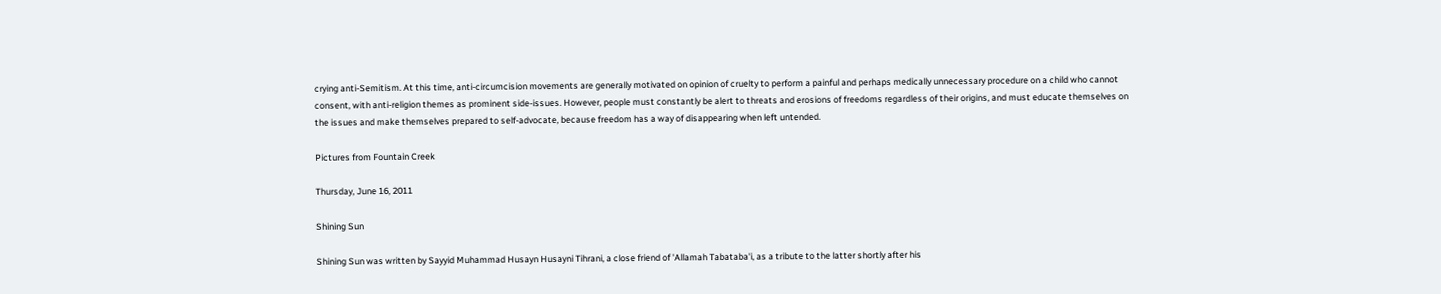crying anti-Semitism. At this time, anti-circumcision movements are generally motivated on opinion of cruelty to perform a painful and perhaps medically unnecessary procedure on a child who cannot consent, with anti-religion themes as prominent side-issues. However, people must constantly be alert to threats and erosions of freedoms regardless of their origins, and must educate themselves on the issues and make themselves prepared to self-advocate, because freedom has a way of disappearing when left untended.

Pictures from Fountain Creek

Thursday, June 16, 2011

Shining Sun

Shining Sun was written by Sayyid Muhammad Husayn Husayni Tihrani, a close friend of 'Allamah Tabataba'i, as a tribute to the latter shortly after his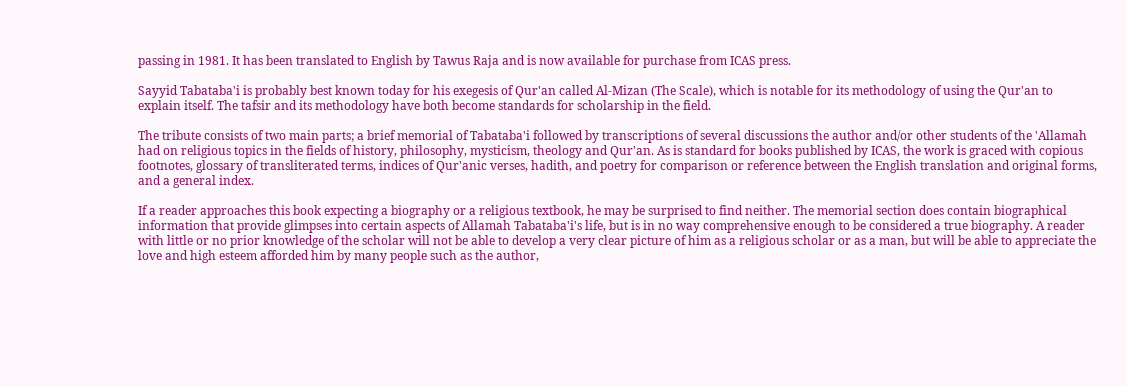passing in 1981. It has been translated to English by Tawus Raja and is now available for purchase from ICAS press.

Sayyid Tabataba'i is probably best known today for his exegesis of Qur'an called Al-Mizan (The Scale), which is notable for its methodology of using the Qur'an to explain itself. The tafsir and its methodology have both become standards for scholarship in the field.

The tribute consists of two main parts; a brief memorial of Tabataba'i followed by transcriptions of several discussions the author and/or other students of the 'Allamah had on religious topics in the fields of history, philosophy, mysticism, theology and Qur'an. As is standard for books published by ICAS, the work is graced with copious footnotes, glossary of transliterated terms, indices of Qur'anic verses, hadith, and poetry for comparison or reference between the English translation and original forms, and a general index.

If a reader approaches this book expecting a biography or a religious textbook, he may be surprised to find neither. The memorial section does contain biographical information that provide glimpses into certain aspects of Allamah Tabataba'i's life, but is in no way comprehensive enough to be considered a true biography. A reader with little or no prior knowledge of the scholar will not be able to develop a very clear picture of him as a religious scholar or as a man, but will be able to appreciate the love and high esteem afforded him by many people such as the author,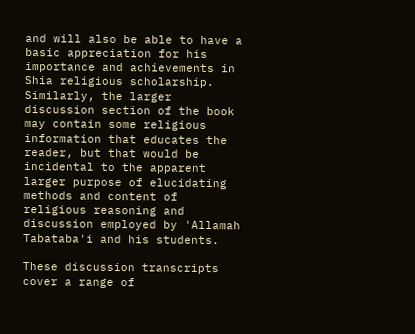and will also be able to have a basic appreciation for his importance and achievements in Shia religious scholarship. Similarly, the larger discussion section of the book may contain some religious information that educates the reader, but that would be incidental to the apparent larger purpose of elucidating methods and content of religious reasoning and discussion employed by 'Allamah Tabataba'i and his students.

These discussion transcripts cover a range of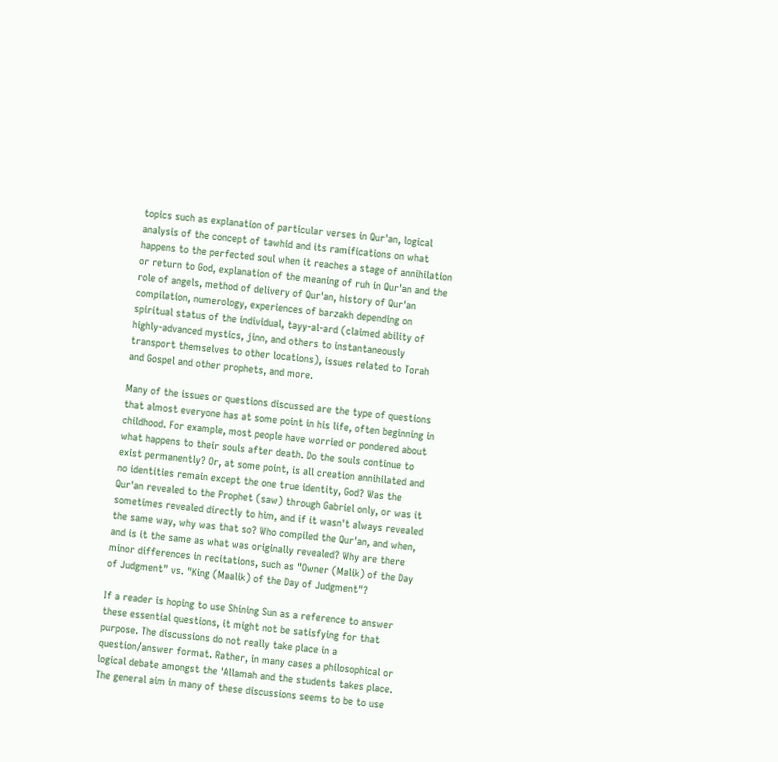topics such as explanation of particular verses in Qur'an, logical analysis of the concept of tawhid and its ramifications on what happens to the perfected soul when it reaches a stage of annihilation or return to God, explanation of the meaning of ruh in Qur'an and the role of angels, method of delivery of Qur'an, history of Qur'an compilation, numerology, experiences of barzakh depending on spiritual status of the individual, tayy-al-ard (claimed ability of highly-advanced mystics, jinn, and others to instantaneously transport themselves to other locations), issues related to Torah and Gospel and other prophets, and more.

Many of the issues or questions discussed are the type of questions that almost everyone has at some point in his life, often beginning in childhood. For example, most people have worried or pondered about what happens to their souls after death. Do the souls continue to exist permanently? Or, at some point, is all creation annihilated and no identities remain except the one true identity, God? Was the Qur'an revealed to the Prophet (saw) through Gabriel only, or was it sometimes revealed directly to him, and if it wasn't always revealed the same way, why was that so? Who compiled the Qur'an, and when, and is it the same as what was originally revealed? Why are there minor differences in recitations, such as "Owner (Malik) of the Day of Judgment" vs. "King (Maalik) of the Day of Judgment"?

If a reader is hoping to use Shining Sun as a reference to answer these essential questions, it might not be satisfying for that purpose. The discussions do not really take place in a question/answer format. Rather, in many cases a philosophical or logical debate amongst the 'Allamah and the students takes place. The general aim in many of these discussions seems to be to use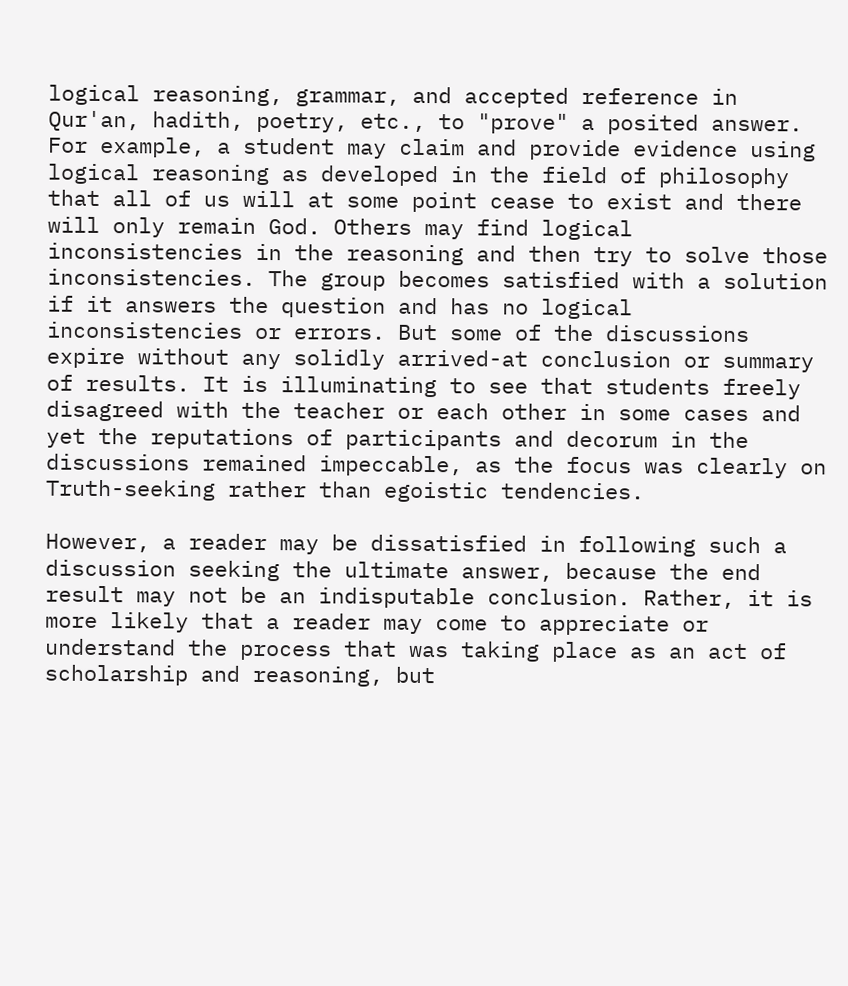logical reasoning, grammar, and accepted reference in Qur'an, hadith, poetry, etc., to "prove" a posited answer. For example, a student may claim and provide evidence using logical reasoning as developed in the field of philosophy that all of us will at some point cease to exist and there will only remain God. Others may find logical inconsistencies in the reasoning and then try to solve those inconsistencies. The group becomes satisfied with a solution if it answers the question and has no logical inconsistencies or errors. But some of the discussions expire without any solidly arrived-at conclusion or summary of results. It is illuminating to see that students freely disagreed with the teacher or each other in some cases and yet the reputations of participants and decorum in the discussions remained impeccable, as the focus was clearly on Truth-seeking rather than egoistic tendencies.

However, a reader may be dissatisfied in following such a discussion seeking the ultimate answer, because the end result may not be an indisputable conclusion. Rather, it is more likely that a reader may come to appreciate or understand the process that was taking place as an act of scholarship and reasoning, but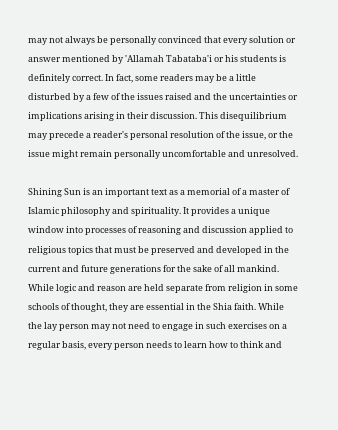may not always be personally convinced that every solution or answer mentioned by 'Allamah Tabataba'i or his students is definitely correct. In fact, some readers may be a little disturbed by a few of the issues raised and the uncertainties or implications arising in their discussion. This disequilibrium may precede a reader's personal resolution of the issue, or the issue might remain personally uncomfortable and unresolved.

Shining Sun is an important text as a memorial of a master of Islamic philosophy and spirituality. It provides a unique window into processes of reasoning and discussion applied to religious topics that must be preserved and developed in the current and future generations for the sake of all mankind. While logic and reason are held separate from religion in some schools of thought, they are essential in the Shia faith. While the lay person may not need to engage in such exercises on a regular basis, every person needs to learn how to think and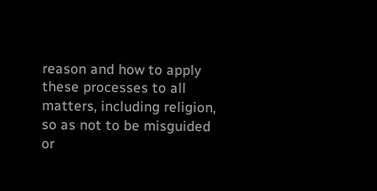reason and how to apply these processes to all matters, including religion, so as not to be misguided or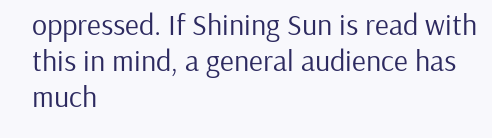oppressed. If Shining Sun is read with this in mind, a general audience has much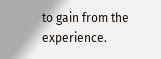to gain from the experience.